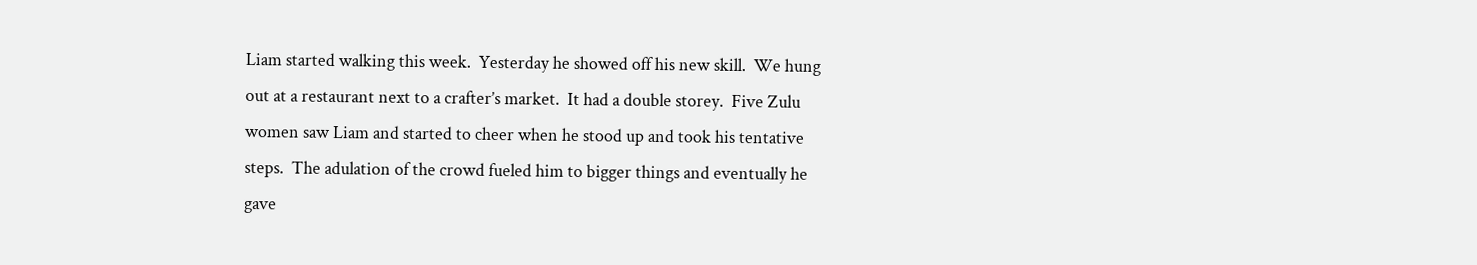Liam started walking this week.  Yesterday he showed off his new skill.  We hung out at a restaurant next to a crafter’s market.  It had a double storey.  Five Zulu women saw Liam and started to cheer when he stood up and took his tentative steps.  The adulation of the crowd fueled him to bigger things and eventually he gave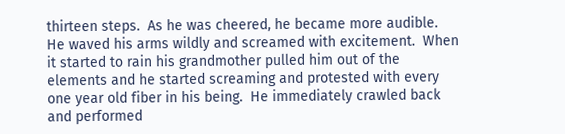thirteen steps.  As he was cheered, he became more audible.  He waved his arms wildly and screamed with excitement.  When it started to rain his grandmother pulled him out of the elements and he started screaming and protested with every one year old fiber in his being.  He immediately crawled back and performed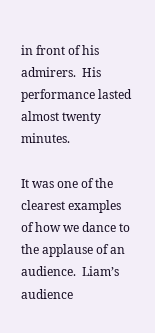in front of his admirers.  His performance lasted almost twenty minutes.

It was one of the clearest examples of how we dance to the applause of an audience.  Liam’s audience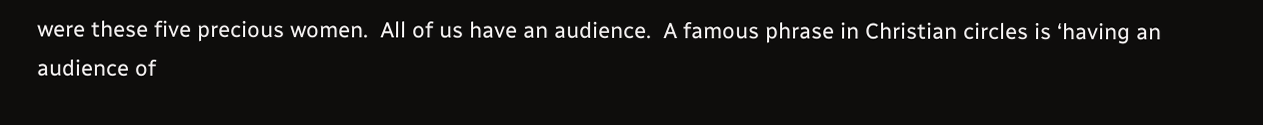were these five precious women.  All of us have an audience.  A famous phrase in Christian circles is ‘having an audience of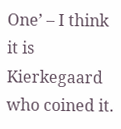One’ – I think it is Kierkegaard who coined it.